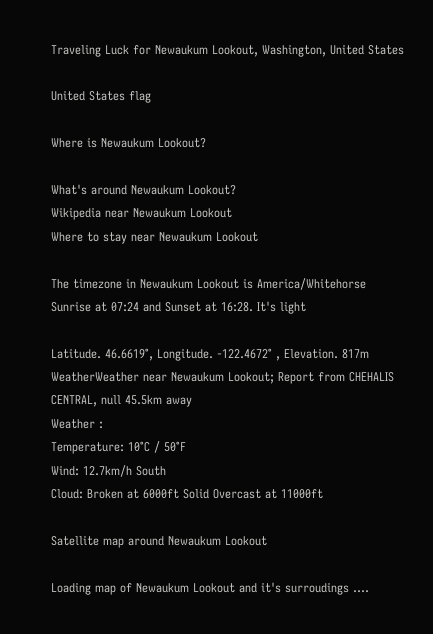Traveling Luck for Newaukum Lookout, Washington, United States

United States flag

Where is Newaukum Lookout?

What's around Newaukum Lookout?
Wikipedia near Newaukum Lookout
Where to stay near Newaukum Lookout

The timezone in Newaukum Lookout is America/Whitehorse
Sunrise at 07:24 and Sunset at 16:28. It's light

Latitude. 46.6619°, Longitude. -122.4672° , Elevation. 817m
WeatherWeather near Newaukum Lookout; Report from CHEHALIS CENTRAL, null 45.5km away
Weather :
Temperature: 10°C / 50°F
Wind: 12.7km/h South
Cloud: Broken at 6000ft Solid Overcast at 11000ft

Satellite map around Newaukum Lookout

Loading map of Newaukum Lookout and it's surroudings ....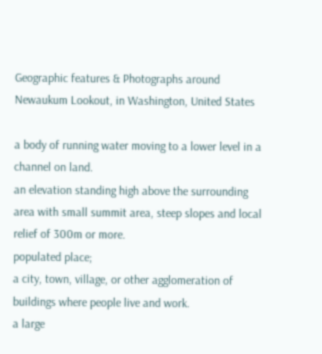Geographic features & Photographs around Newaukum Lookout, in Washington, United States

a body of running water moving to a lower level in a channel on land.
an elevation standing high above the surrounding area with small summit area, steep slopes and local relief of 300m or more.
populated place;
a city, town, village, or other agglomeration of buildings where people live and work.
a large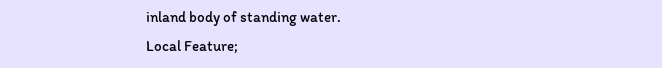inland body of standing water.
Local Feature;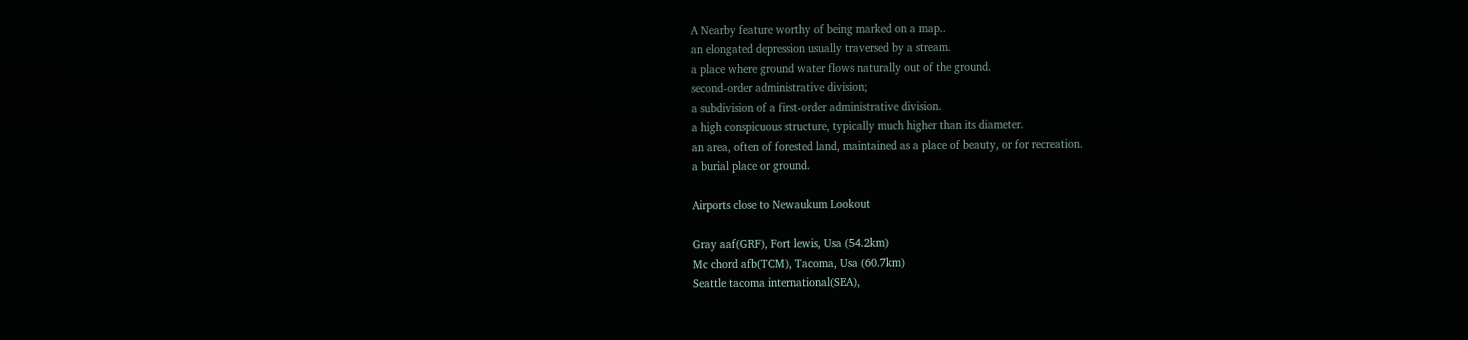A Nearby feature worthy of being marked on a map..
an elongated depression usually traversed by a stream.
a place where ground water flows naturally out of the ground.
second-order administrative division;
a subdivision of a first-order administrative division.
a high conspicuous structure, typically much higher than its diameter.
an area, often of forested land, maintained as a place of beauty, or for recreation.
a burial place or ground.

Airports close to Newaukum Lookout

Gray aaf(GRF), Fort lewis, Usa (54.2km)
Mc chord afb(TCM), Tacoma, Usa (60.7km)
Seattle tacoma international(SEA),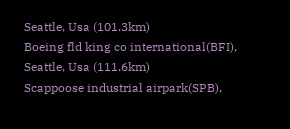Seattle, Usa (101.3km)
Boeing fld king co international(BFI), Seattle, Usa (111.6km)
Scappoose industrial airpark(SPB),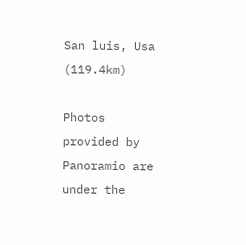San luis, Usa (119.4km)

Photos provided by Panoramio are under the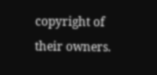copyright of their owners.